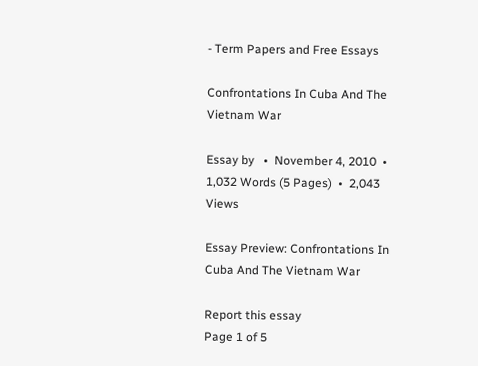- Term Papers and Free Essays

Confrontations In Cuba And The Vietnam War

Essay by   •  November 4, 2010  •  1,032 Words (5 Pages)  •  2,043 Views

Essay Preview: Confrontations In Cuba And The Vietnam War

Report this essay
Page 1 of 5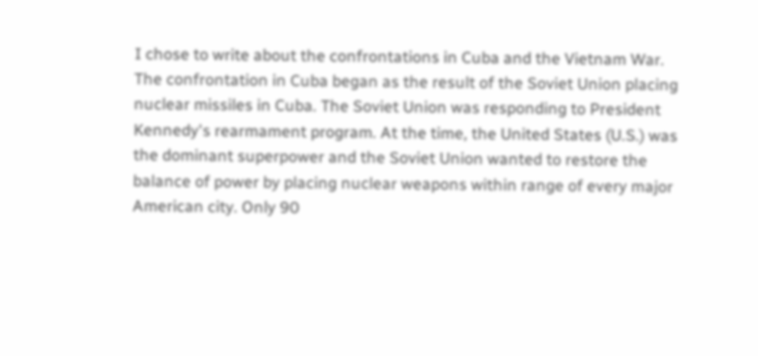I chose to write about the confrontations in Cuba and the Vietnam War. The confrontation in Cuba began as the result of the Soviet Union placing nuclear missiles in Cuba. The Soviet Union was responding to President Kennedy's rearmament program. At the time, the United States (U.S.) was the dominant superpower and the Soviet Union wanted to restore the balance of power by placing nuclear weapons within range of every major American city. Only 90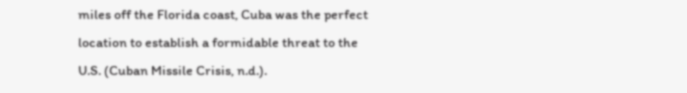miles off the Florida coast, Cuba was the perfect location to establish a formidable threat to the U.S. (Cuban Missile Crisis, n.d.).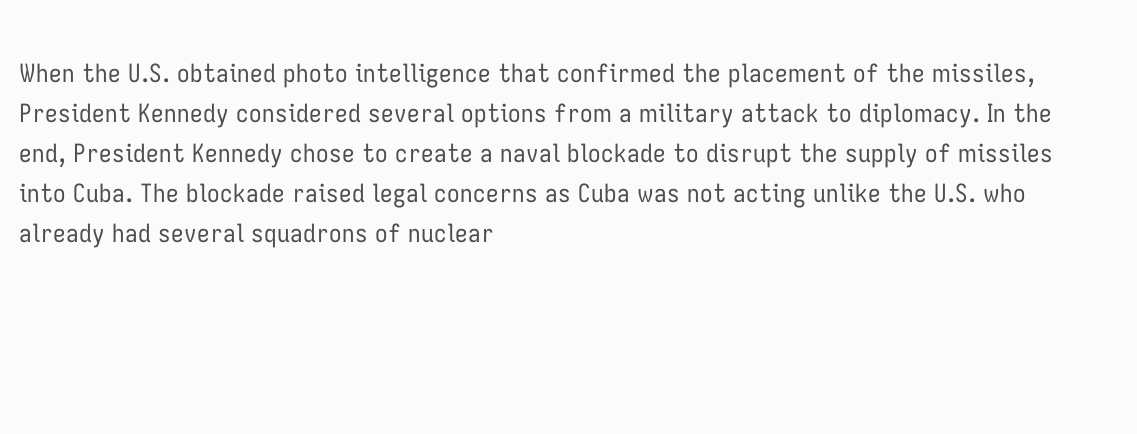When the U.S. obtained photo intelligence that confirmed the placement of the missiles, President Kennedy considered several options from a military attack to diplomacy. In the end, President Kennedy chose to create a naval blockade to disrupt the supply of missiles into Cuba. The blockade raised legal concerns as Cuba was not acting unlike the U.S. who already had several squadrons of nuclear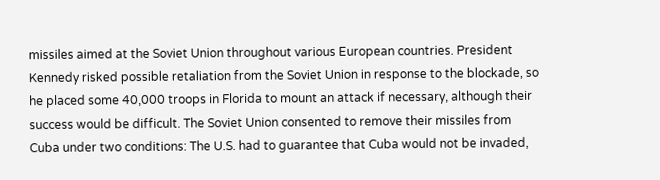missiles aimed at the Soviet Union throughout various European countries. President Kennedy risked possible retaliation from the Soviet Union in response to the blockade, so he placed some 40,000 troops in Florida to mount an attack if necessary, although their success would be difficult. The Soviet Union consented to remove their missiles from Cuba under two conditions: The U.S. had to guarantee that Cuba would not be invaded,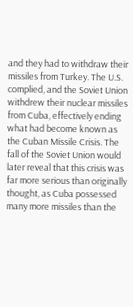and they had to withdraw their missiles from Turkey. The U.S. complied, and the Soviet Union withdrew their nuclear missiles from Cuba, effectively ending what had become known as the Cuban Missile Crisis. The fall of the Soviet Union would later reveal that this crisis was far more serious than originally thought, as Cuba possessed many more missiles than the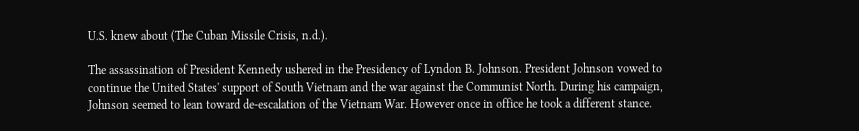U.S. knew about (The Cuban Missile Crisis, n.d.).

The assassination of President Kennedy ushered in the Presidency of Lyndon B. Johnson. President Johnson vowed to continue the United States' support of South Vietnam and the war against the Communist North. During his campaign, Johnson seemed to lean toward de-escalation of the Vietnam War. However once in office he took a different stance.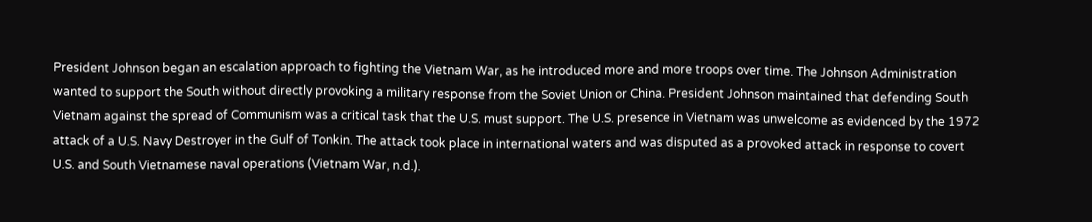President Johnson began an escalation approach to fighting the Vietnam War, as he introduced more and more troops over time. The Johnson Administration wanted to support the South without directly provoking a military response from the Soviet Union or China. President Johnson maintained that defending South Vietnam against the spread of Communism was a critical task that the U.S. must support. The U.S. presence in Vietnam was unwelcome as evidenced by the 1972 attack of a U.S. Navy Destroyer in the Gulf of Tonkin. The attack took place in international waters and was disputed as a provoked attack in response to covert U.S. and South Vietnamese naval operations (Vietnam War, n.d.).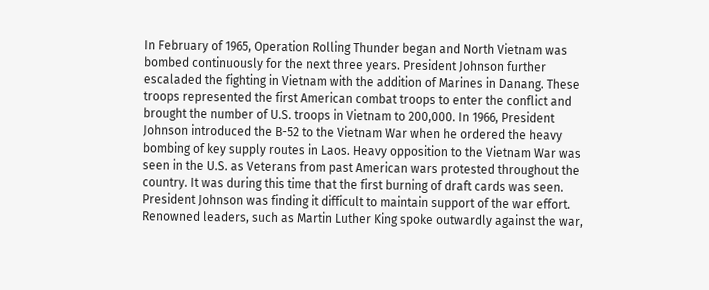In February of 1965, Operation Rolling Thunder began and North Vietnam was bombed continuously for the next three years. President Johnson further escaladed the fighting in Vietnam with the addition of Marines in Danang. These troops represented the first American combat troops to enter the conflict and brought the number of U.S. troops in Vietnam to 200,000. In 1966, President Johnson introduced the B-52 to the Vietnam War when he ordered the heavy bombing of key supply routes in Laos. Heavy opposition to the Vietnam War was seen in the U.S. as Veterans from past American wars protested throughout the country. It was during this time that the first burning of draft cards was seen. President Johnson was finding it difficult to maintain support of the war effort. Renowned leaders, such as Martin Luther King spoke outwardly against the war,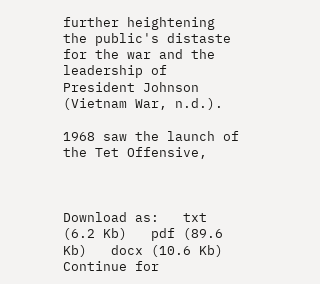further heightening the public's distaste for the war and the leadership of President Johnson (Vietnam War, n.d.).

1968 saw the launch of the Tet Offensive,



Download as:   txt (6.2 Kb)   pdf (89.6 Kb)   docx (10.6 Kb)
Continue for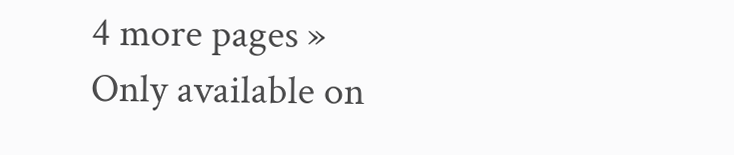4 more pages »
Only available on